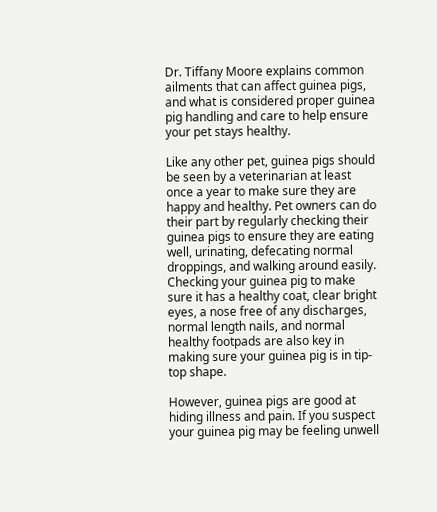Dr. Tiffany Moore explains common ailments that can affect guinea pigs, and what is considered proper guinea pig handling and care to help ensure your pet stays healthy.

Like any other pet, guinea pigs should be seen by a veterinarian at least once a year to make sure they are happy and healthy. Pet owners can do their part by regularly checking their guinea pigs to ensure they are eating well, urinating, defecating normal droppings, and walking around easily. Checking your guinea pig to make sure it has a healthy coat, clear bright eyes, a nose free of any discharges, normal length nails, and normal healthy footpads are also key in making sure your guinea pig is in tip-top shape.

However, guinea pigs are good at hiding illness and pain. If you suspect your guinea pig may be feeling unwell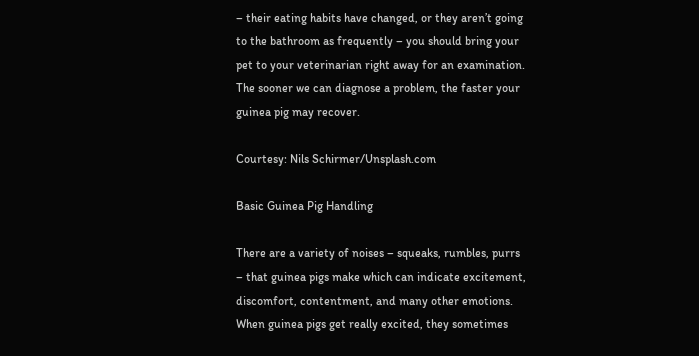– their eating habits have changed, or they aren’t going to the bathroom as frequently – you should bring your pet to your veterinarian right away for an examination. The sooner we can diagnose a problem, the faster your guinea pig may recover.

Courtesy: Nils Schirmer/Unsplash.com

Basic Guinea Pig Handling

There are a variety of noises – squeaks, rumbles, purrs – that guinea pigs make which can indicate excitement, discomfort, contentment, and many other emotions. When guinea pigs get really excited, they sometimes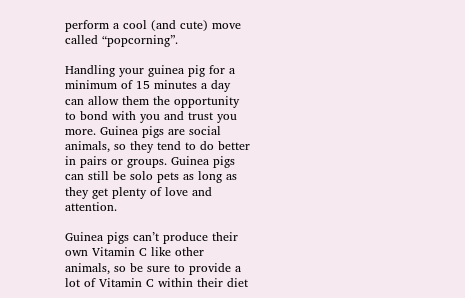perform a cool (and cute) move called “popcorning”.

Handling your guinea pig for a minimum of 15 minutes a day can allow them the opportunity to bond with you and trust you more. Guinea pigs are social animals, so they tend to do better in pairs or groups. Guinea pigs can still be solo pets as long as they get plenty of love and attention.

Guinea pigs can’t produce their own Vitamin C like other animals, so be sure to provide a lot of Vitamin C within their diet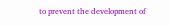to prevent the development of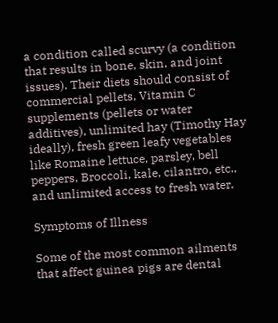a condition called scurvy (a condition that results in bone, skin, and joint issues). Their diets should consist of commercial pellets, Vitamin C supplements (pellets or water additives), unlimited hay (Timothy Hay ideally), fresh green leafy vegetables like Romaine lettuce, parsley, bell peppers, Broccoli, kale, cilantro, etc., and unlimited access to fresh water.

Symptoms of Illness

Some of the most common ailments that affect guinea pigs are dental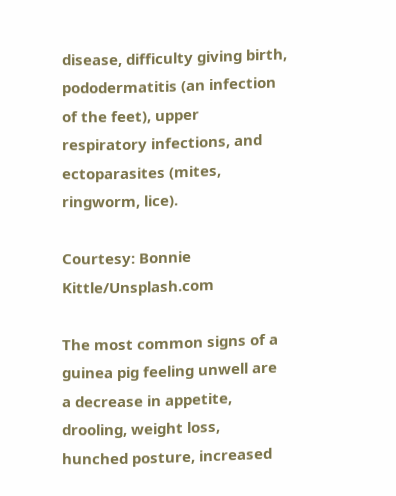disease, difficulty giving birth, pododermatitis (an infection of the feet), upper respiratory infections, and ectoparasites (mites, ringworm, lice).

Courtesy: Bonnie Kittle/Unsplash.com

The most common signs of a guinea pig feeling unwell are a decrease in appetite, drooling, weight loss, hunched posture, increased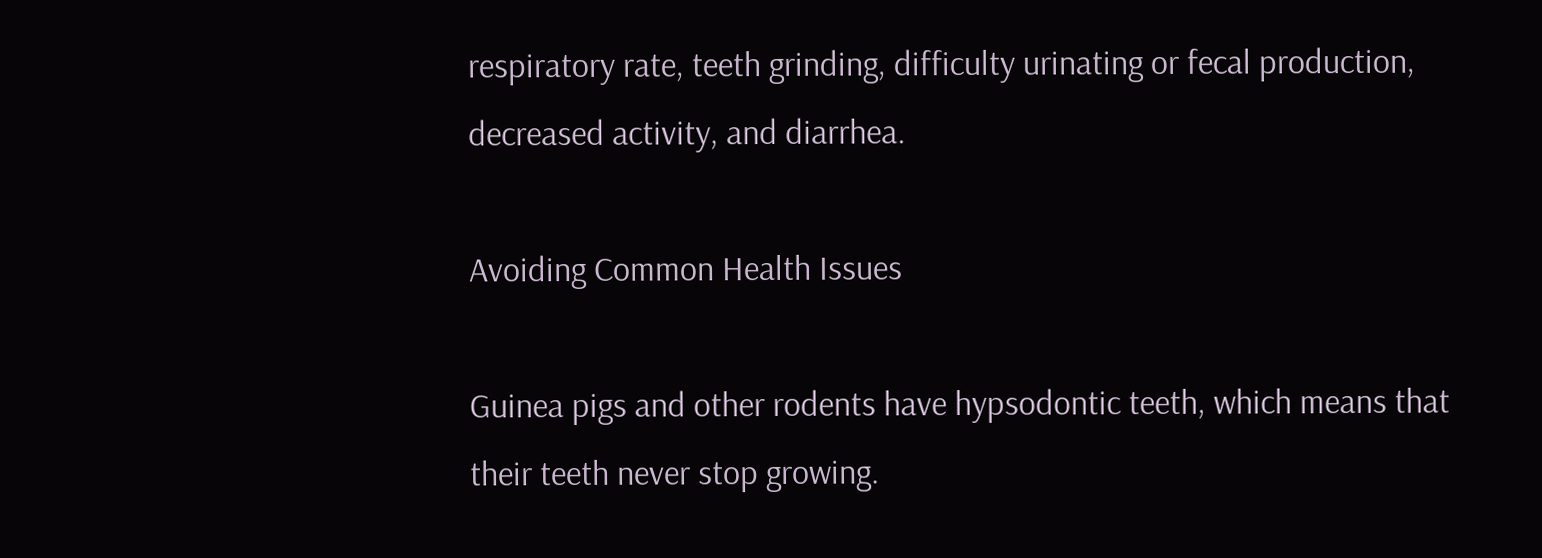respiratory rate, teeth grinding, difficulty urinating or fecal production, decreased activity, and diarrhea.

Avoiding Common Health Issues

Guinea pigs and other rodents have hypsodontic teeth, which means that their teeth never stop growing.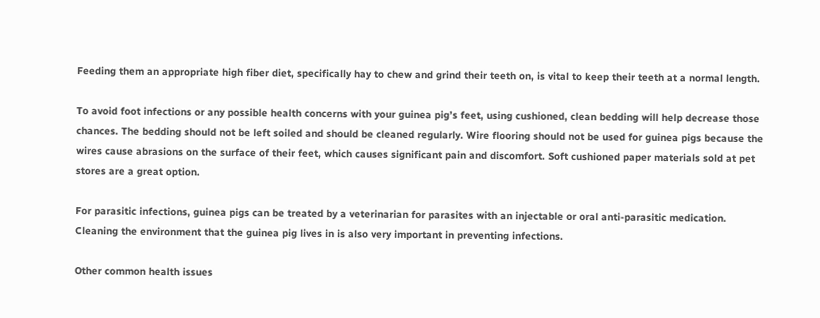Feeding them an appropriate high fiber diet, specifically hay to chew and grind their teeth on, is vital to keep their teeth at a normal length.

To avoid foot infections or any possible health concerns with your guinea pig’s feet, using cushioned, clean bedding will help decrease those chances. The bedding should not be left soiled and should be cleaned regularly. Wire flooring should not be used for guinea pigs because the wires cause abrasions on the surface of their feet, which causes significant pain and discomfort. Soft cushioned paper materials sold at pet stores are a great option.

For parasitic infections, guinea pigs can be treated by a veterinarian for parasites with an injectable or oral anti-parasitic medication. Cleaning the environment that the guinea pig lives in is also very important in preventing infections.

Other common health issues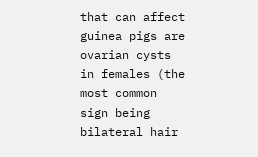that can affect guinea pigs are ovarian cysts in females (the most common sign being bilateral hair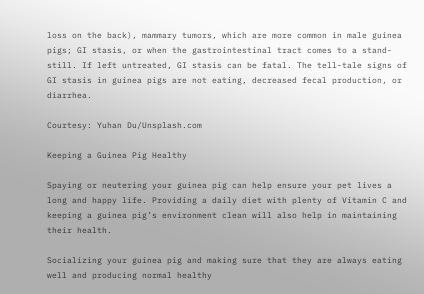loss on the back), mammary tumors, which are more common in male guinea pigs; GI stasis, or when the gastrointestinal tract comes to a stand-still. If left untreated, GI stasis can be fatal. The tell-tale signs of GI stasis in guinea pigs are not eating, decreased fecal production, or diarrhea.

Courtesy: Yuhan Du/Unsplash.com

Keeping a Guinea Pig Healthy

Spaying or neutering your guinea pig can help ensure your pet lives a long and happy life. Providing a daily diet with plenty of Vitamin C and keeping a guinea pig’s environment clean will also help in maintaining their health.

Socializing your guinea pig and making sure that they are always eating well and producing normal healthy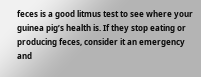feces is a good litmus test to see where your guinea pig’s health is. If they stop eating or producing feces, consider it an emergency and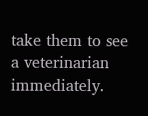take them to see a veterinarian immediately.